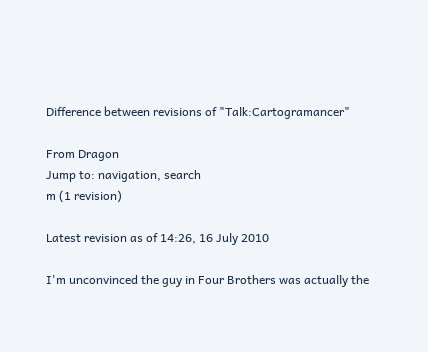Difference between revisions of "Talk:Cartogramancer"

From Dragon
Jump to: navigation, search
m (1 revision)

Latest revision as of 14:26, 16 July 2010

I'm unconvinced the guy in Four Brothers was actually the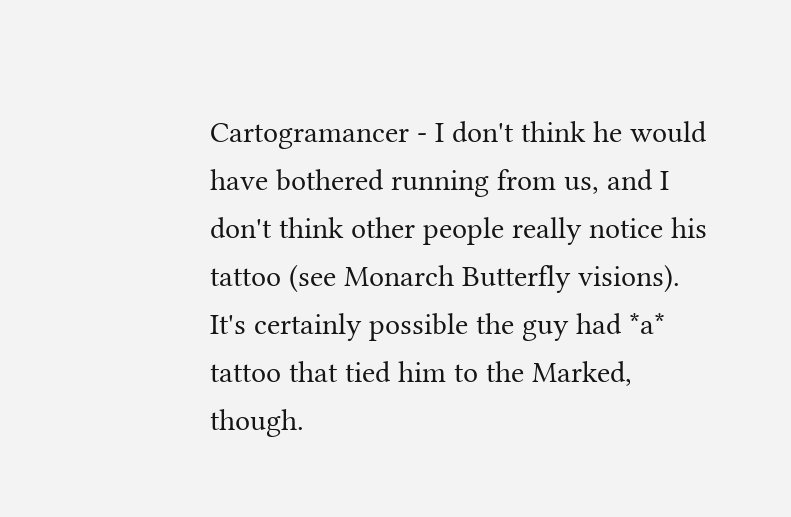Cartogramancer - I don't think he would have bothered running from us, and I don't think other people really notice his tattoo (see Monarch Butterfly visions). It's certainly possible the guy had *a* tattoo that tied him to the Marked, though.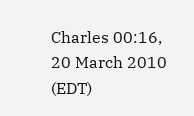Charles 00:16, 20 March 2010 (EDT)